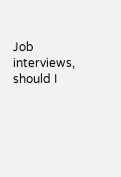Job interviews, should I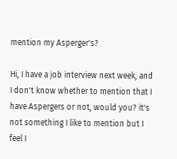mention my Asperger's?

Hi, I have a job interview next week, and I don't know whether to mention that I have Aspergers or not, would you? it's not something I like to mention but I feel I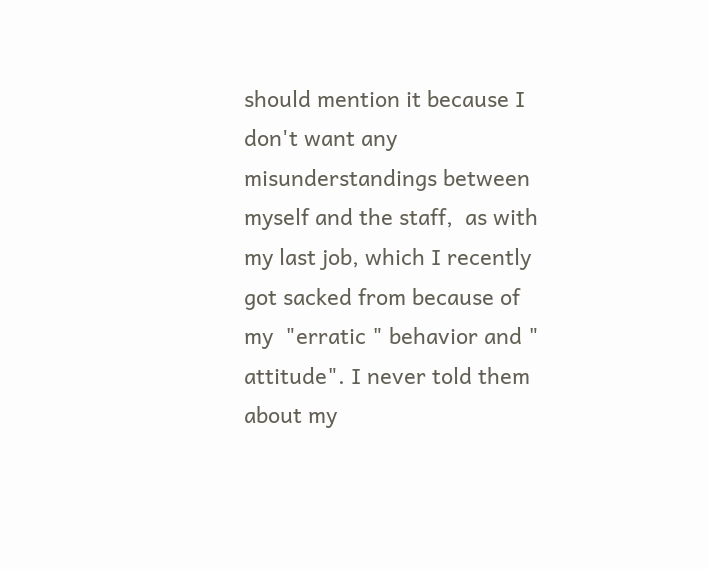should mention it because I don't want any misunderstandings between myself and the staff,  as with my last job, which I recently got sacked from because of my  "erratic " behavior and " attitude". I never told them about my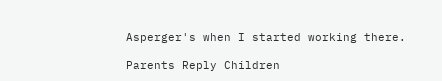Asperger's when I started working there.

Parents Reply Children